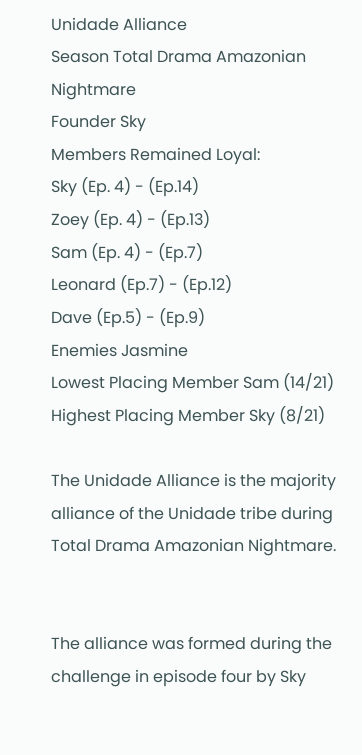Unidade Alliance
Season Total Drama Amazonian Nightmare
Founder Sky
Members Remained Loyal:
Sky (Ep. 4) - (Ep.14)
Zoey (Ep. 4) - (Ep.13)
Sam (Ep. 4) - (Ep.7)
Leonard (Ep.7) - (Ep.12)
Dave (Ep.5) - (Ep.9)
Enemies Jasmine
Lowest Placing Member Sam (14/21)
Highest Placing Member Sky (8/21)

The Unidade Alliance is the majority alliance of the Unidade tribe during Total Drama Amazonian Nightmare.


The alliance was formed during the challenge in episode four by Sky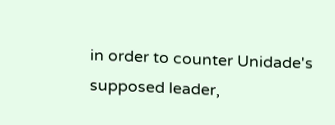in order to counter Unidade's supposed leader,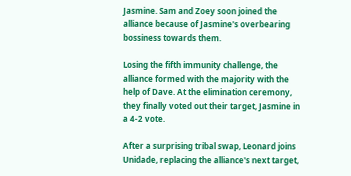Jasmine. Sam and Zoey soon joined the alliance because of Jasmine's overbearing bossiness towards them.

Losing the fifth immunity challenge, the alliance formed with the majority with the help of Dave. At the elimination ceremony, they finally voted out their target, Jasmine in a 4-2 vote.

After a surprising tribal swap, Leonard joins Unidade, replacing the alliance's next target,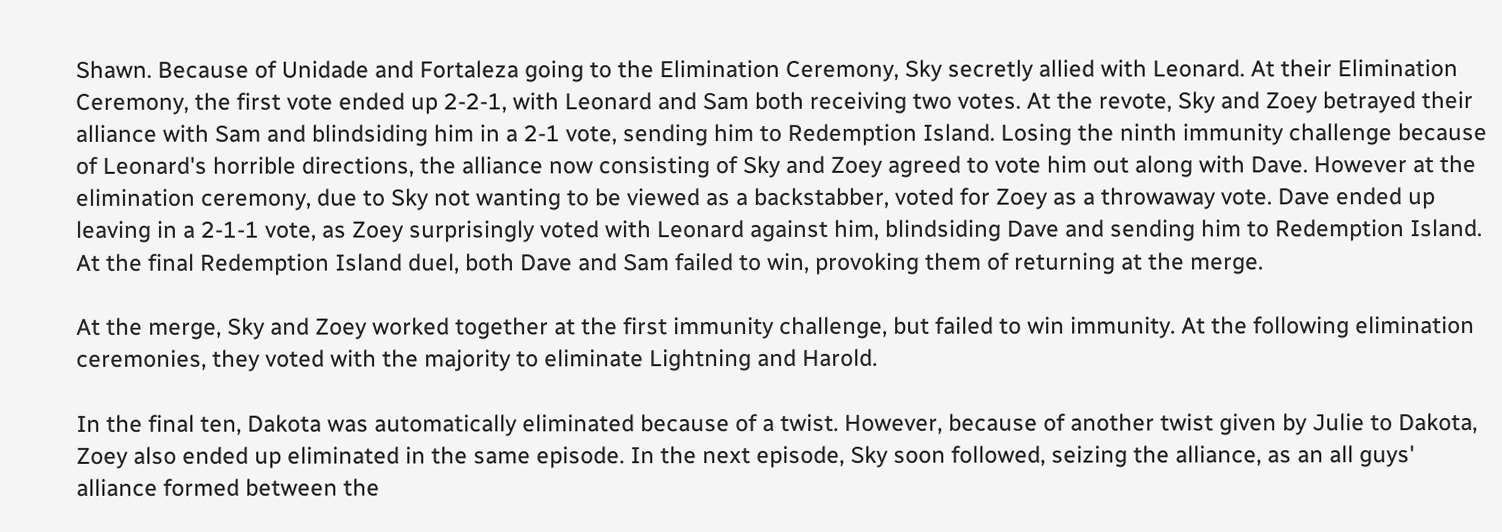Shawn. Because of Unidade and Fortaleza going to the Elimination Ceremony, Sky secretly allied with Leonard. At their Elimination Ceremony, the first vote ended up 2-2-1, with Leonard and Sam both receiving two votes. At the revote, Sky and Zoey betrayed their alliance with Sam and blindsiding him in a 2-1 vote, sending him to Redemption Island. Losing the ninth immunity challenge because of Leonard's horrible directions, the alliance now consisting of Sky and Zoey agreed to vote him out along with Dave. However at the elimination ceremony, due to Sky not wanting to be viewed as a backstabber, voted for Zoey as a throwaway vote. Dave ended up leaving in a 2-1-1 vote, as Zoey surprisingly voted with Leonard against him, blindsiding Dave and sending him to Redemption Island. At the final Redemption Island duel, both Dave and Sam failed to win, provoking them of returning at the merge.

At the merge, Sky and Zoey worked together at the first immunity challenge, but failed to win immunity. At the following elimination ceremonies, they voted with the majority to eliminate Lightning and Harold.

In the final ten, Dakota was automatically eliminated because of a twist. However, because of another twist given by Julie to Dakota, Zoey also ended up eliminated in the same episode. In the next episode, Sky soon followed, seizing the alliance, as an all guys' alliance formed between the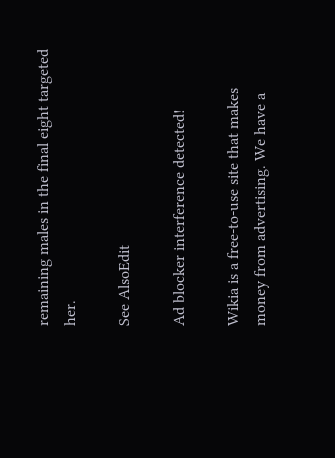remaining males in the final eight targeted her.

See AlsoEdit

Ad blocker interference detected!

Wikia is a free-to-use site that makes money from advertising. We have a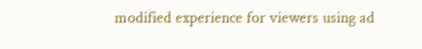modified experience for viewers using ad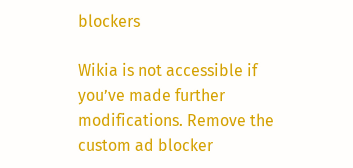blockers

Wikia is not accessible if you’ve made further modifications. Remove the custom ad blocker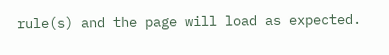rule(s) and the page will load as expected.